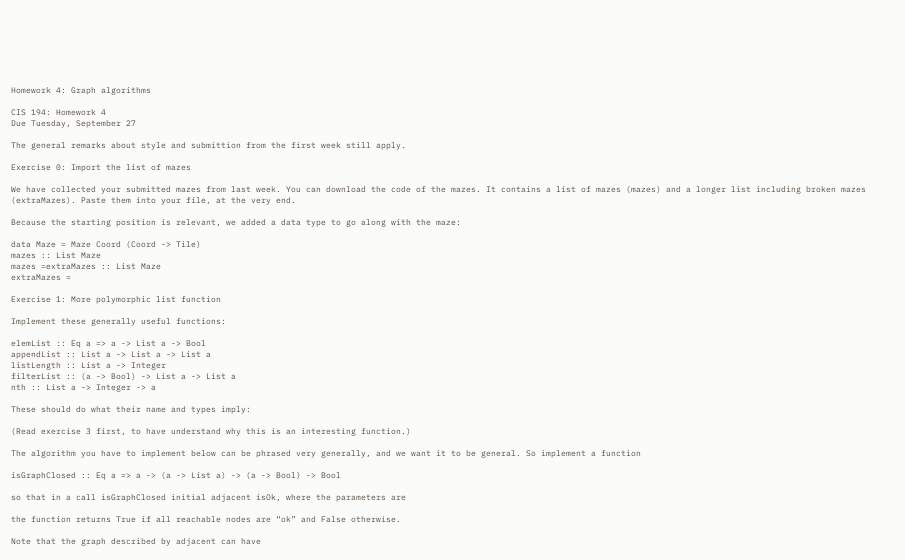Homework 4: Graph algorithms

CIS 194: Homework 4
Due Tuesday, September 27

The general remarks about style and submittion from the first week still apply.

Exercise 0: Import the list of mazes

We have collected your submitted mazes from last week. You can download the code of the mazes. It contains a list of mazes (mazes) and a longer list including broken mazes (extraMazes). Paste them into your file, at the very end.

Because the starting position is relevant, we added a data type to go along with the maze:

data Maze = Maze Coord (Coord -> Tile)
mazes :: List Maze
mazes =extraMazes :: List Maze
extraMazes =

Exercise 1: More polymorphic list function

Implement these generally useful functions:

elemList :: Eq a => a -> List a -> Bool
appendList :: List a -> List a -> List a
listLength :: List a -> Integer
filterList :: (a -> Bool) -> List a -> List a
nth :: List a -> Integer -> a

These should do what their name and types imply:

(Read exercise 3 first, to have understand why this is an interesting function.)

The algorithm you have to implement below can be phrased very generally, and we want it to be general. So implement a function

isGraphClosed :: Eq a => a -> (a -> List a) -> (a -> Bool) -> Bool

so that in a call isGraphClosed initial adjacent isOk, where the parameters are

the function returns True if all reachable nodes are “ok” and False otherwise.

Note that the graph described by adjacent can have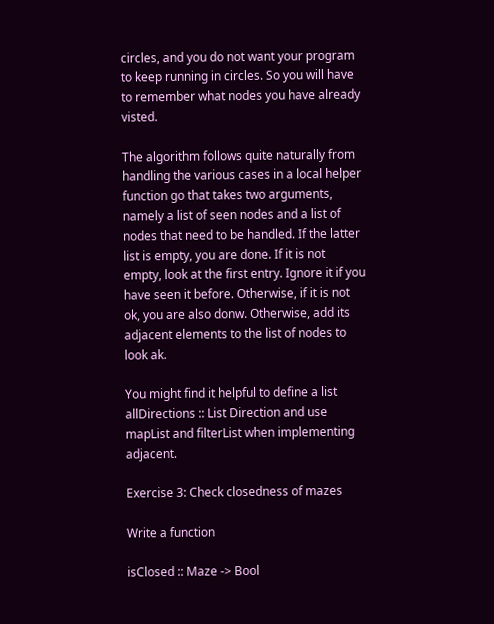circles, and you do not want your program to keep running in circles. So you will have to remember what nodes you have already visted.

The algorithm follows quite naturally from handling the various cases in a local helper function go that takes two arguments, namely a list of seen nodes and a list of nodes that need to be handled. If the latter list is empty, you are done. If it is not empty, look at the first entry. Ignore it if you have seen it before. Otherwise, if it is not ok, you are also donw. Otherwise, add its adjacent elements to the list of nodes to look ak.

You might find it helpful to define a list allDirections :: List Direction and use mapList and filterList when implementing adjacent.

Exercise 3: Check closedness of mazes

Write a function

isClosed :: Maze -> Bool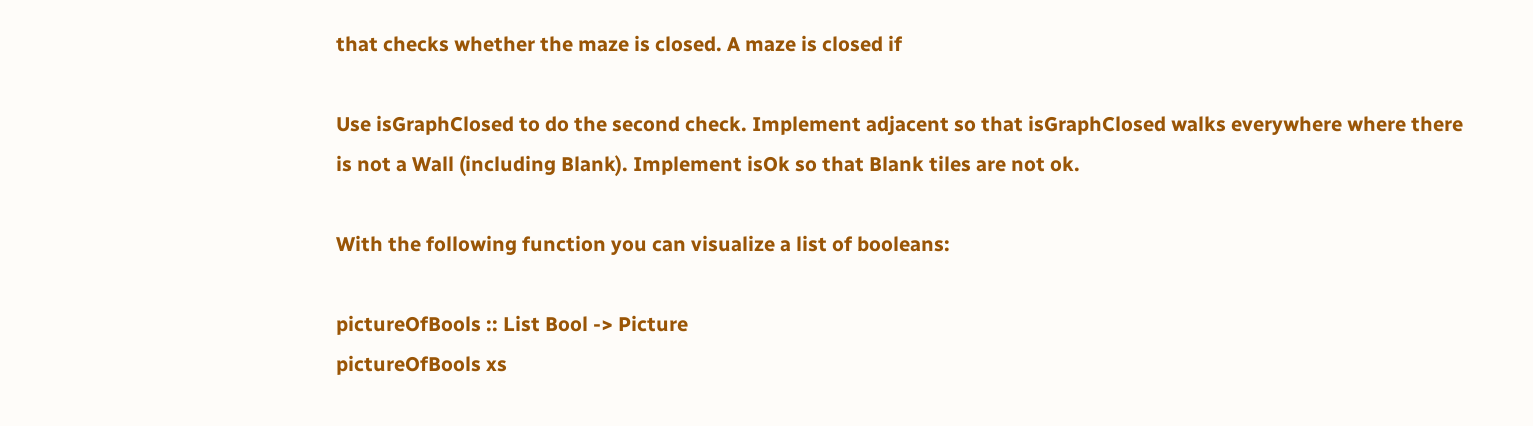that checks whether the maze is closed. A maze is closed if

Use isGraphClosed to do the second check. Implement adjacent so that isGraphClosed walks everywhere where there is not a Wall (including Blank). Implement isOk so that Blank tiles are not ok.

With the following function you can visualize a list of booleans:

pictureOfBools :: List Bool -> Picture
pictureOfBools xs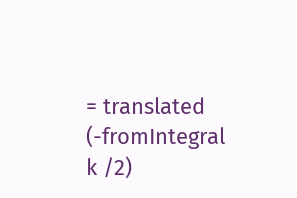= translated (-fromIntegral k /2)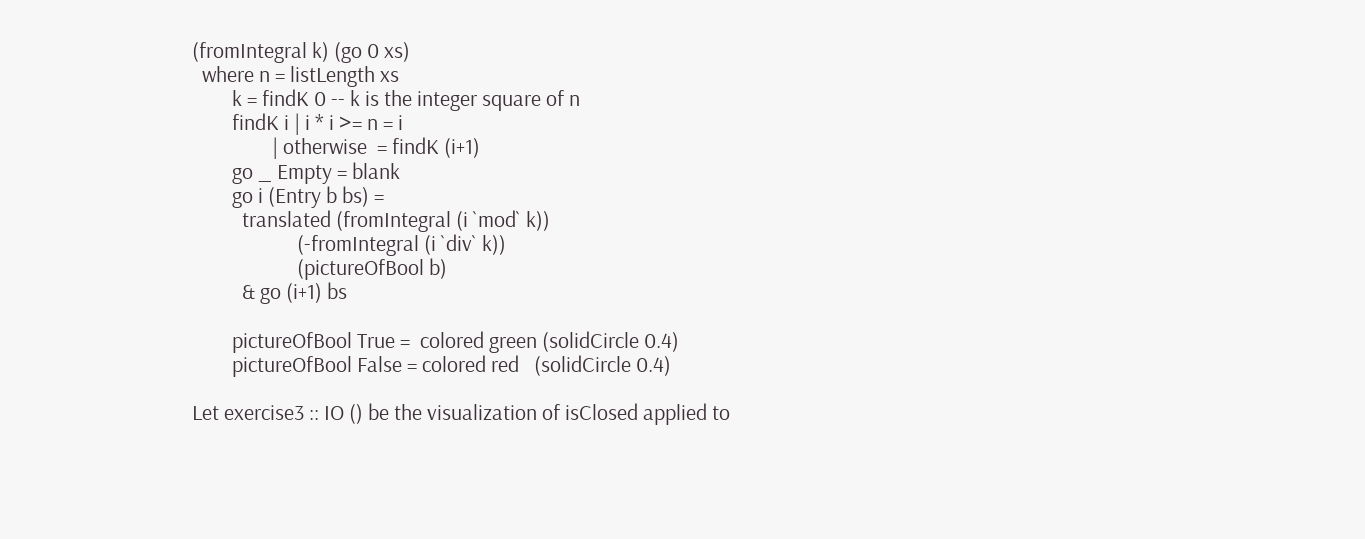(fromIntegral k) (go 0 xs)
  where n = listLength xs
        k = findK 0 -- k is the integer square of n
        findK i | i * i >= n = i
                | otherwise  = findK (i+1)
        go _ Empty = blank
        go i (Entry b bs) =
          translated (fromIntegral (i `mod` k))
                     (-fromIntegral (i `div` k))
                     (pictureOfBool b)
          & go (i+1) bs

        pictureOfBool True =  colored green (solidCircle 0.4)
        pictureOfBool False = colored red   (solidCircle 0.4)

Let exercise3 :: IO () be the visualization of isClosed applied to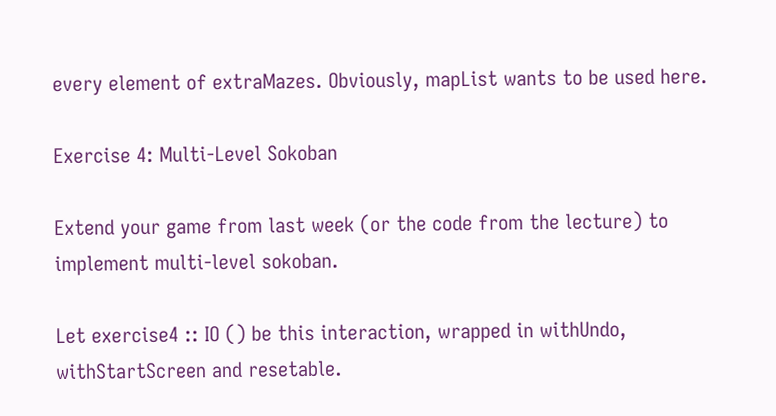every element of extraMazes. Obviously, mapList wants to be used here.

Exercise 4: Multi-Level Sokoban

Extend your game from last week (or the code from the lecture) to implement multi-level sokoban.

Let exercise4 :: IO () be this interaction, wrapped in withUndo, withStartScreen and resetable.